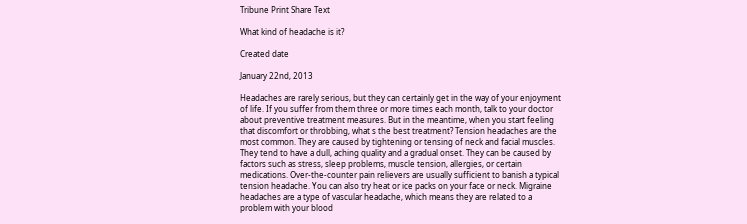Tribune Print Share Text

What kind of headache is it?

Created date

January 22nd, 2013

Headaches are rarely serious, but they can certainly get in the way of your enjoyment of life. If you suffer from them three or more times each month, talk to your doctor about preventive treatment measures. But in the meantime, when you start feeling that discomfort or throbbing, what s the best treatment? Tension headaches are the most common. They are caused by tightening or tensing of neck and facial muscles. They tend to have a dull, aching quality and a gradual onset. They can be caused by factors such as stress, sleep problems, muscle tension, allergies, or certain medications. Over-the-counter pain relievers are usually sufficient to banish a typical tension headache. You can also try heat or ice packs on your face or neck. Migraine headaches are a type of vascular headache, which means they are related to a problem with your blood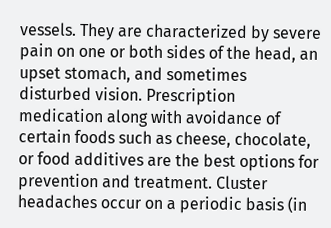vessels. They are characterized by severe pain on one or both sides of the head, an upset stomach, and sometimes disturbed vision. Prescription medication along with avoidance of certain foods such as cheese, chocolate, or food additives are the best options for prevention and treatment. Cluster headaches occur on a periodic basis (in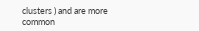clusters ) and are more common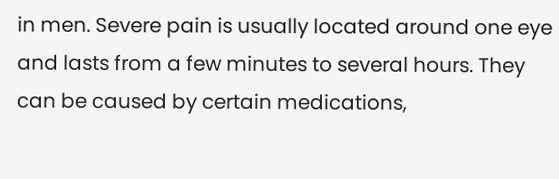in men. Severe pain is usually located around one eye and lasts from a few minutes to several hours. They can be caused by certain medications,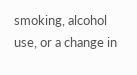smoking, alcohol use, or a change in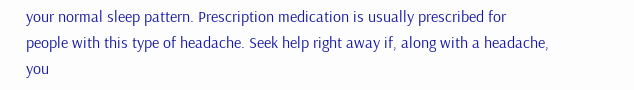your normal sleep pattern. Prescription medication is usually prescribed for people with this type of headache. Seek help right away if, along with a headache, you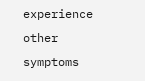experience other symptoms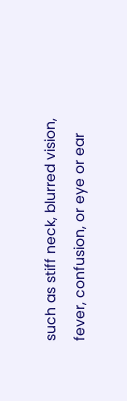such as stiff neck, blurred vision, fever, confusion, or eye or ear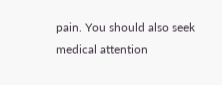pain. You should also seek medical attention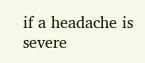if a headache is severe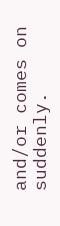and/or comes on suddenly.